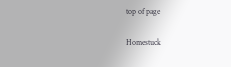top of page

Homestuck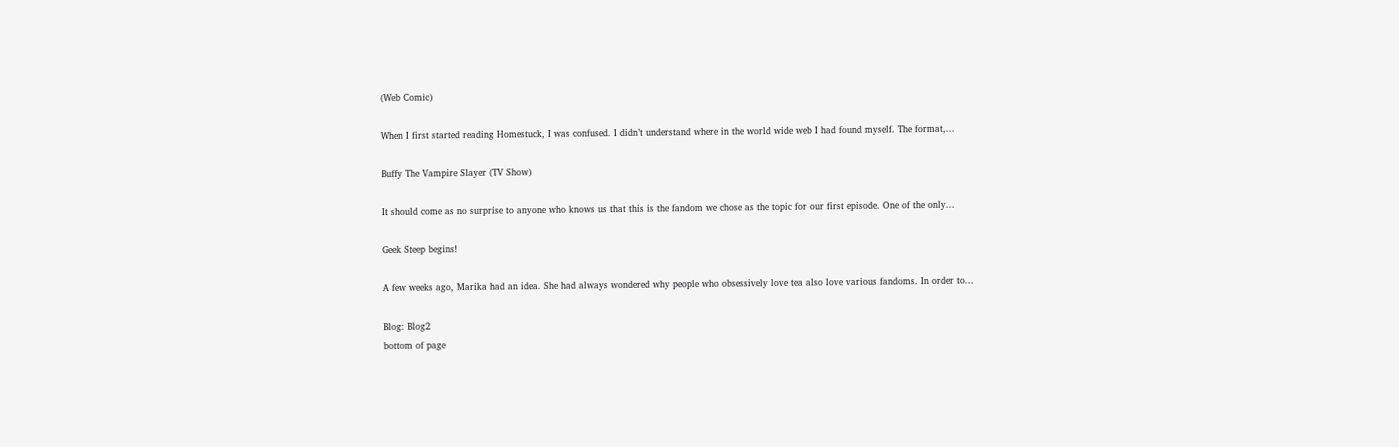(Web Comic)

When I first started reading Homestuck, I was confused. I didn’t understand where in the world wide web I had found myself. The format,...

Buffy The Vampire Slayer (TV Show)

It should come as no surprise to anyone who knows us that this is the fandom we chose as the topic for our first episode. One of the only...

Geek Steep begins!

A few weeks ago, Marika had an idea. She had always wondered why people who obsessively love tea also love various fandoms. In order to...

Blog: Blog2
bottom of page